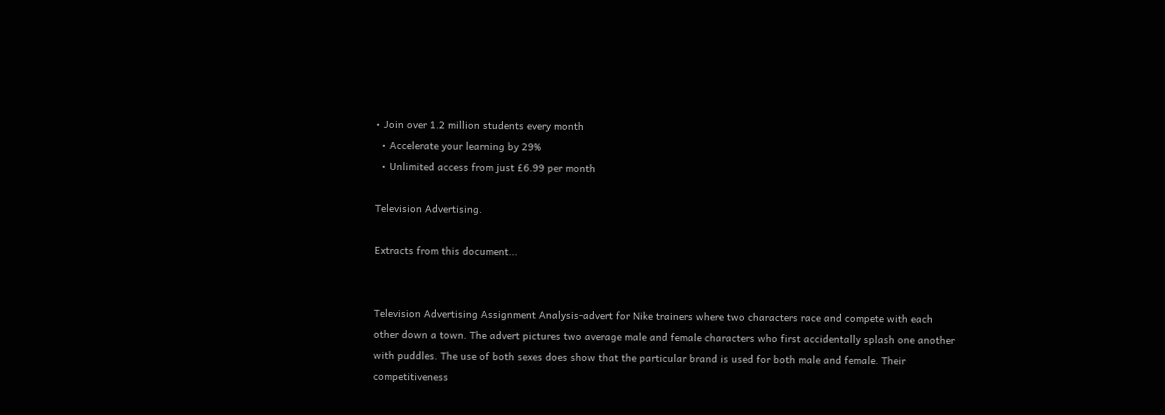• Join over 1.2 million students every month
  • Accelerate your learning by 29%
  • Unlimited access from just £6.99 per month

Television Advertising.

Extracts from this document...


Television Advertising Assignment Analysis-advert for Nike trainers where two characters race and compete with each other down a town. The advert pictures two average male and female characters who first accidentally splash one another with puddles. The use of both sexes does show that the particular brand is used for both male and female. Their competitiveness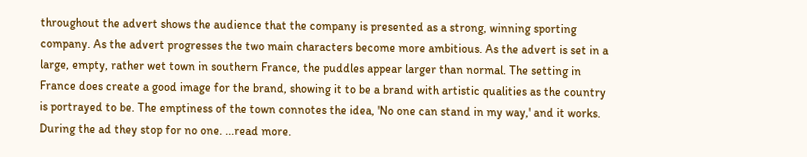throughout the advert shows the audience that the company is presented as a strong, winning sporting company. As the advert progresses the two main characters become more ambitious. As the advert is set in a large, empty, rather wet town in southern France, the puddles appear larger than normal. The setting in France does create a good image for the brand, showing it to be a brand with artistic qualities as the country is portrayed to be. The emptiness of the town connotes the idea, 'No one can stand in my way,' and it works. During the ad they stop for no one. ...read more.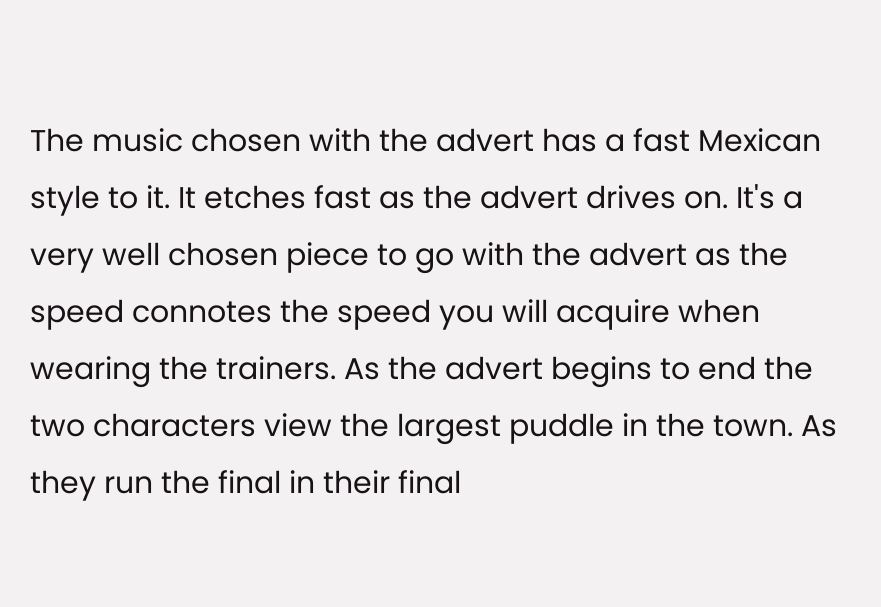The music chosen with the advert has a fast Mexican style to it. It etches fast as the advert drives on. It's a very well chosen piece to go with the advert as the speed connotes the speed you will acquire when wearing the trainers. As the advert begins to end the two characters view the largest puddle in the town. As they run the final in their final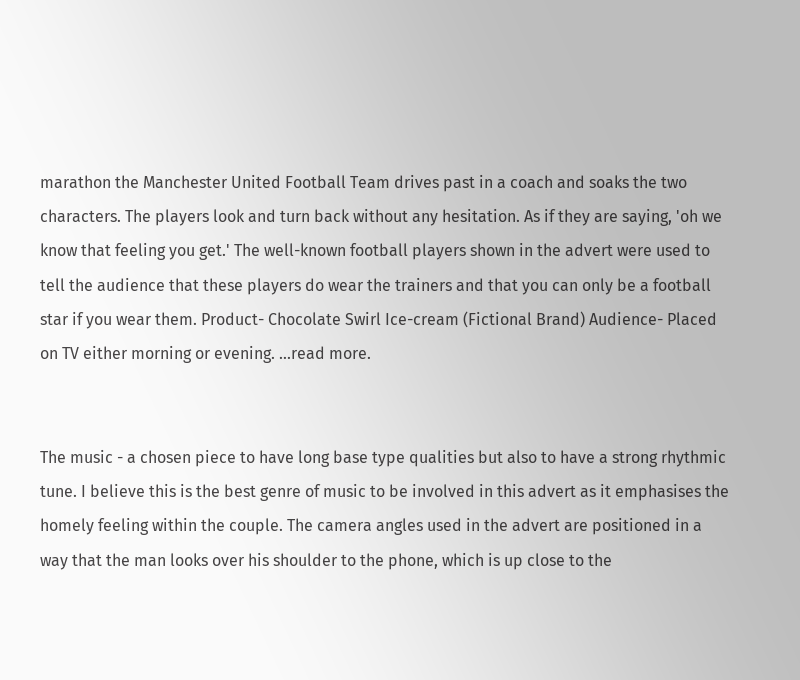marathon the Manchester United Football Team drives past in a coach and soaks the two characters. The players look and turn back without any hesitation. As if they are saying, 'oh we know that feeling you get.' The well-known football players shown in the advert were used to tell the audience that these players do wear the trainers and that you can only be a football star if you wear them. Product- Chocolate Swirl Ice-cream (Fictional Brand) Audience- Placed on TV either morning or evening. ...read more.


The music - a chosen piece to have long base type qualities but also to have a strong rhythmic tune. I believe this is the best genre of music to be involved in this advert as it emphasises the homely feeling within the couple. The camera angles used in the advert are positioned in a way that the man looks over his shoulder to the phone, which is up close to the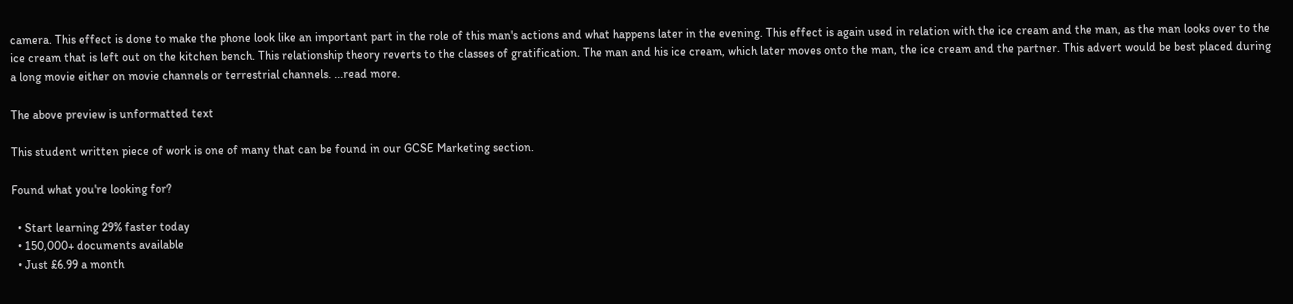camera. This effect is done to make the phone look like an important part in the role of this man's actions and what happens later in the evening. This effect is again used in relation with the ice cream and the man, as the man looks over to the ice cream that is left out on the kitchen bench. This relationship theory reverts to the classes of gratification. The man and his ice cream, which later moves onto the man, the ice cream and the partner. This advert would be best placed during a long movie either on movie channels or terrestrial channels. ...read more.

The above preview is unformatted text

This student written piece of work is one of many that can be found in our GCSE Marketing section.

Found what you're looking for?

  • Start learning 29% faster today
  • 150,000+ documents available
  • Just £6.99 a month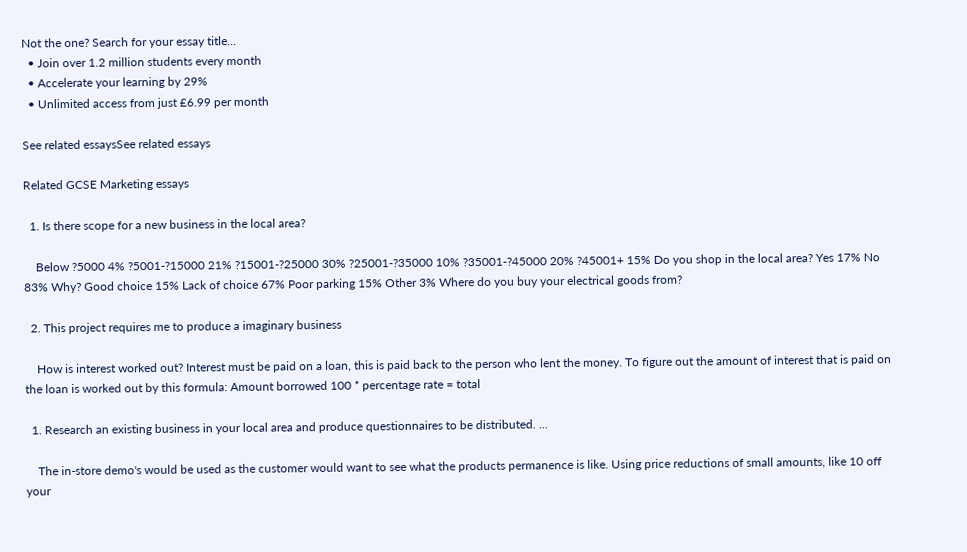Not the one? Search for your essay title...
  • Join over 1.2 million students every month
  • Accelerate your learning by 29%
  • Unlimited access from just £6.99 per month

See related essaysSee related essays

Related GCSE Marketing essays

  1. Is there scope for a new business in the local area?

    Below ?5000 4% ?5001-?15000 21% ?15001-?25000 30% ?25001-?35000 10% ?35001-?45000 20% ?45001+ 15% Do you shop in the local area? Yes 17% No 83% Why? Good choice 15% Lack of choice 67% Poor parking 15% Other 3% Where do you buy your electrical goods from?

  2. This project requires me to produce a imaginary business

    How is interest worked out? Interest must be paid on a loan, this is paid back to the person who lent the money. To figure out the amount of interest that is paid on the loan is worked out by this formula: Amount borrowed 100 * percentage rate = total

  1. Research an existing business in your local area and produce questionnaires to be distributed. ...

    The in-store demo's would be used as the customer would want to see what the products permanence is like. Using price reductions of small amounts, like 10 off your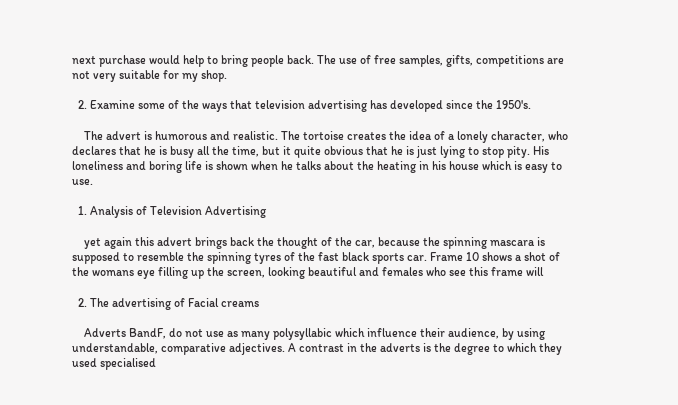next purchase would help to bring people back. The use of free samples, gifts, competitions are not very suitable for my shop.

  2. Examine some of the ways that television advertising has developed since the 1950's.

    The advert is humorous and realistic. The tortoise creates the idea of a lonely character, who declares that he is busy all the time, but it quite obvious that he is just lying to stop pity. His loneliness and boring life is shown when he talks about the heating in his house which is easy to use.

  1. Analysis of Television Advertising

    yet again this advert brings back the thought of the car, because the spinning mascara is supposed to resemble the spinning tyres of the fast black sports car. Frame 10 shows a shot of the womans eye filling up the screen, looking beautiful and females who see this frame will

  2. The advertising of Facial creams

    Adverts BandF, do not use as many polysyllabic which influence their audience, by using understandable, comparative adjectives. A contrast in the adverts is the degree to which they used specialised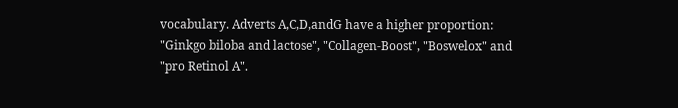vocabulary. Adverts A,C,D,andG have a higher proportion: "Ginkgo biloba and lactose", "Collagen-Boost", "Boswelox" and "pro Retinol A".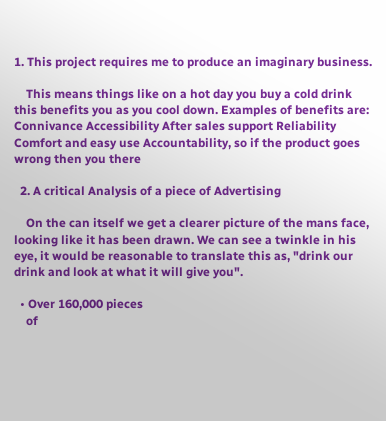1. This project requires me to produce an imaginary business.

    This means things like on a hot day you buy a cold drink this benefits you as you cool down. Examples of benefits are: Connivance Accessibility After sales support Reliability Comfort and easy use Accountability, so if the product goes wrong then you there

  2. A critical Analysis of a piece of Advertising

    On the can itself we get a clearer picture of the mans face, looking like it has been drawn. We can see a twinkle in his eye, it would be reasonable to translate this as, "drink our drink and look at what it will give you".

  • Over 160,000 pieces
    of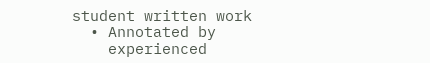student written work
  • Annotated by
    experienced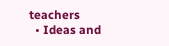teachers
  • Ideas and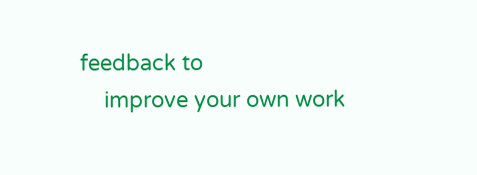feedback to
    improve your own work